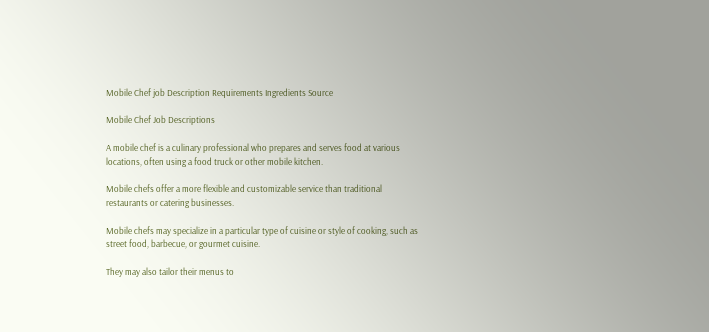Mobile Chef job Description Requirements Ingredients Source

Mobile Chef Job Descriptions

A mobile chef is a culinary professional who prepares and serves food at various locations, often using a food truck or other mobile kitchen.

Mobile chefs offer a more flexible and customizable service than traditional restaurants or catering businesses.

Mobile chefs may specialize in a particular type of cuisine or style of cooking, such as street food, barbecue, or gourmet cuisine.

They may also tailor their menus to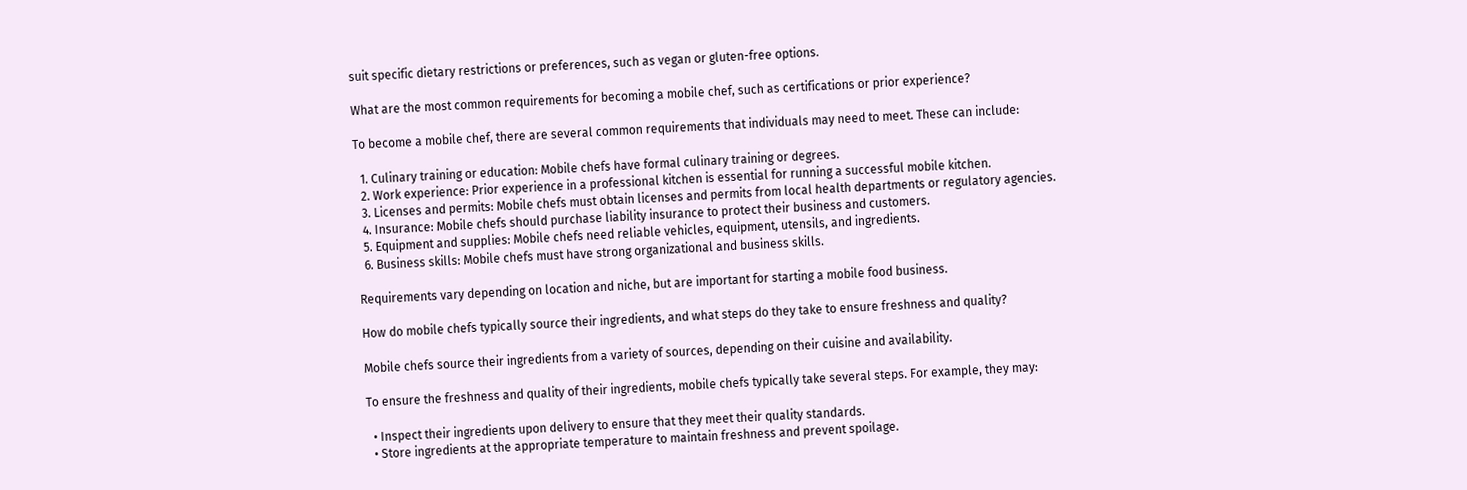suit specific dietary restrictions or preferences, such as vegan or gluten-free options.

What are the most common requirements for becoming a mobile chef, such as certifications or prior experience?

To become a mobile chef, there are several common requirements that individuals may need to meet. These can include:

  1. Culinary training or education: Mobile chefs have formal culinary training or degrees.
  2. Work experience: Prior experience in a professional kitchen is essential for running a successful mobile kitchen.
  3. Licenses and permits: Mobile chefs must obtain licenses and permits from local health departments or regulatory agencies.
  4. Insurance: Mobile chefs should purchase liability insurance to protect their business and customers.
  5. Equipment and supplies: Mobile chefs need reliable vehicles, equipment, utensils, and ingredients.
  6. Business skills: Mobile chefs must have strong organizational and business skills.

Requirements vary depending on location and niche, but are important for starting a mobile food business.

How do mobile chefs typically source their ingredients, and what steps do they take to ensure freshness and quality?

Mobile chefs source their ingredients from a variety of sources, depending on their cuisine and availability.

To ensure the freshness and quality of their ingredients, mobile chefs typically take several steps. For example, they may:

  • Inspect their ingredients upon delivery to ensure that they meet their quality standards.
  • Store ingredients at the appropriate temperature to maintain freshness and prevent spoilage.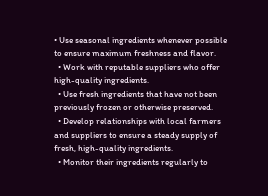• Use seasonal ingredients whenever possible to ensure maximum freshness and flavor.
  • Work with reputable suppliers who offer high-quality ingredients.
  • Use fresh ingredients that have not been previously frozen or otherwise preserved.
  • Develop relationships with local farmers and suppliers to ensure a steady supply of fresh, high-quality ingredients.
  • Monitor their ingredients regularly to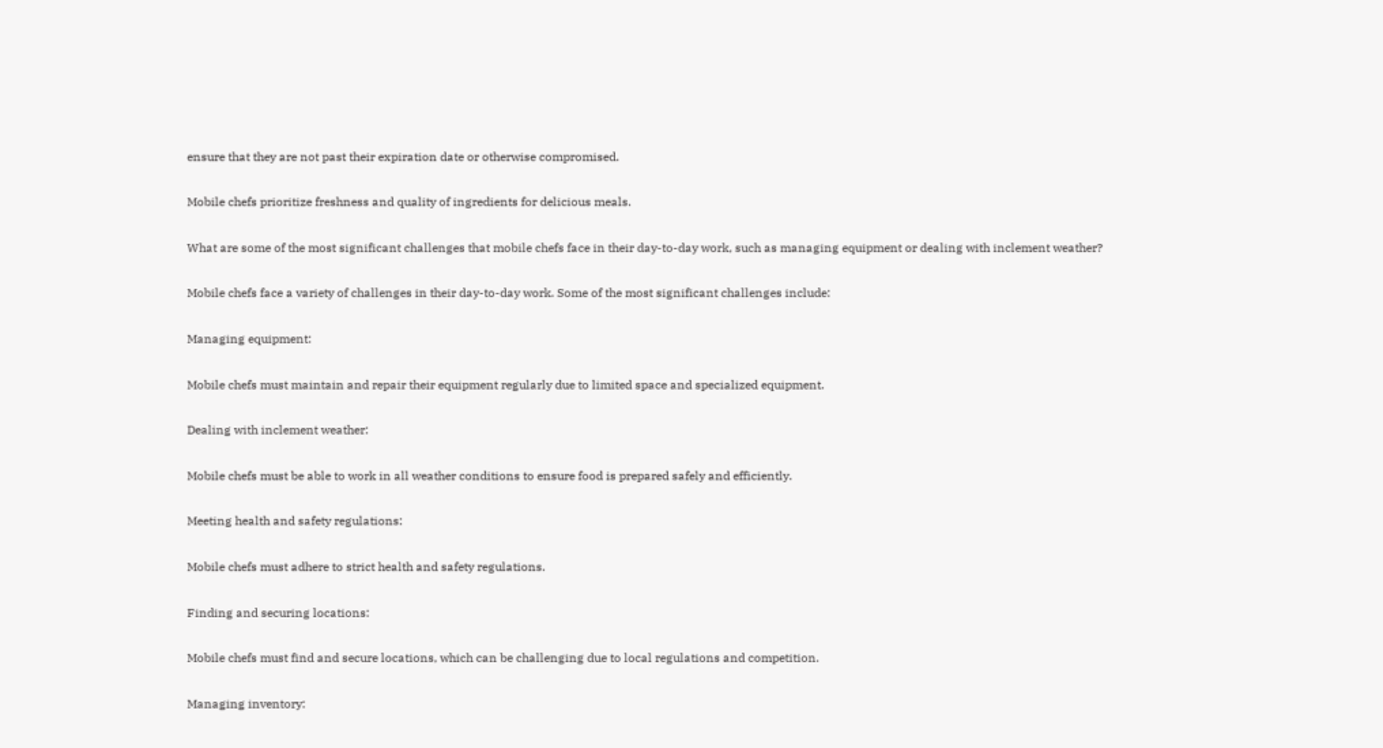ensure that they are not past their expiration date or otherwise compromised.

Mobile chefs prioritize freshness and quality of ingredients for delicious meals.

What are some of the most significant challenges that mobile chefs face in their day-to-day work, such as managing equipment or dealing with inclement weather?

Mobile chefs face a variety of challenges in their day-to-day work. Some of the most significant challenges include:

Managing equipment:

Mobile chefs must maintain and repair their equipment regularly due to limited space and specialized equipment.

Dealing with inclement weather:

Mobile chefs must be able to work in all weather conditions to ensure food is prepared safely and efficiently.

Meeting health and safety regulations:

Mobile chefs must adhere to strict health and safety regulations.

Finding and securing locations:

Mobile chefs must find and secure locations, which can be challenging due to local regulations and competition.

Managing inventory: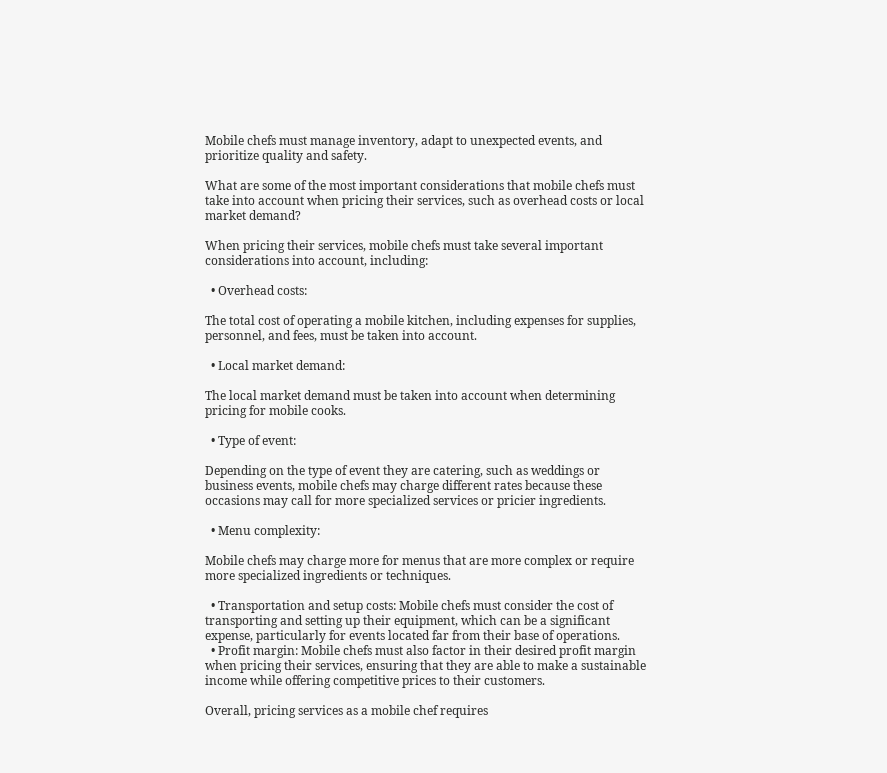Mobile chefs must manage inventory, adapt to unexpected events, and prioritize quality and safety.

What are some of the most important considerations that mobile chefs must take into account when pricing their services, such as overhead costs or local market demand?

When pricing their services, mobile chefs must take several important considerations into account, including:

  • Overhead costs:

The total cost of operating a mobile kitchen, including expenses for supplies, personnel, and fees, must be taken into account.

  • Local market demand:

The local market demand must be taken into account when determining pricing for mobile cooks.

  • Type of event:

Depending on the type of event they are catering, such as weddings or business events, mobile chefs may charge different rates because these occasions may call for more specialized services or pricier ingredients.

  • Menu complexity:

Mobile chefs may charge more for menus that are more complex or require more specialized ingredients or techniques.

  • Transportation and setup costs: Mobile chefs must consider the cost of transporting and setting up their equipment, which can be a significant expense, particularly for events located far from their base of operations.
  • Profit margin: Mobile chefs must also factor in their desired profit margin when pricing their services, ensuring that they are able to make a sustainable income while offering competitive prices to their customers.

Overall, pricing services as a mobile chef requires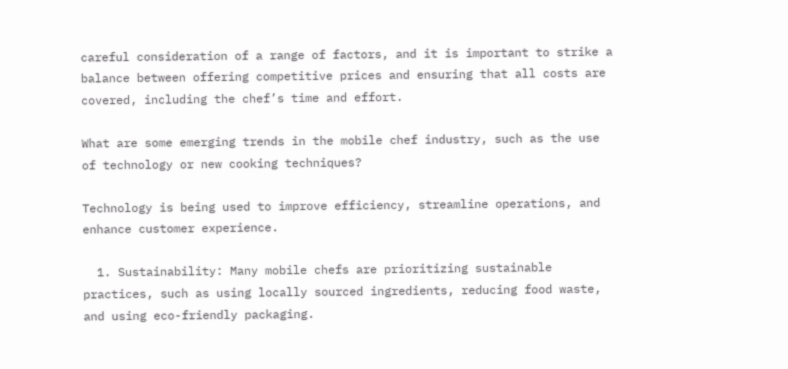careful consideration of a range of factors, and it is important to strike a balance between offering competitive prices and ensuring that all costs are covered, including the chef’s time and effort.

What are some emerging trends in the mobile chef industry, such as the use of technology or new cooking techniques?

Technology is being used to improve efficiency, streamline operations, and enhance customer experience.

  1. Sustainability: Many mobile chefs are prioritizing sustainable practices, such as using locally sourced ingredients, reducing food waste, and using eco-friendly packaging.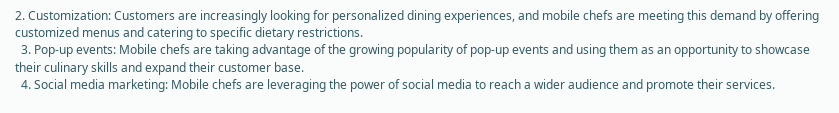2. Customization: Customers are increasingly looking for personalized dining experiences, and mobile chefs are meeting this demand by offering customized menus and catering to specific dietary restrictions.
  3. Pop-up events: Mobile chefs are taking advantage of the growing popularity of pop-up events and using them as an opportunity to showcase their culinary skills and expand their customer base.
  4. Social media marketing: Mobile chefs are leveraging the power of social media to reach a wider audience and promote their services.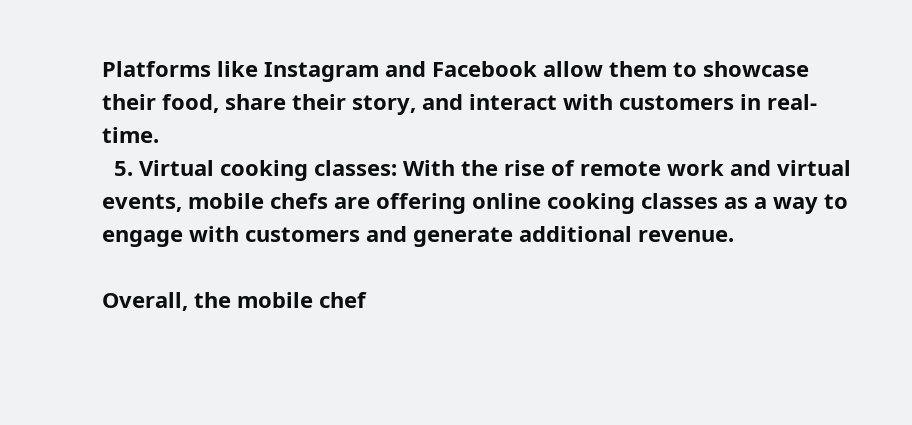Platforms like Instagram and Facebook allow them to showcase their food, share their story, and interact with customers in real-time.
  5. Virtual cooking classes: With the rise of remote work and virtual events, mobile chefs are offering online cooking classes as a way to engage with customers and generate additional revenue.

Overall, the mobile chef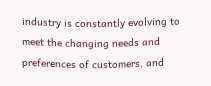industry is constantly evolving to meet the changing needs and preferences of customers, and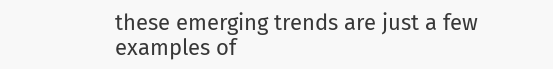these emerging trends are just a few examples of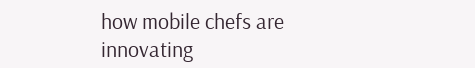how mobile chefs are innovating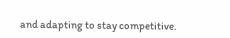and adapting to stay competitive.